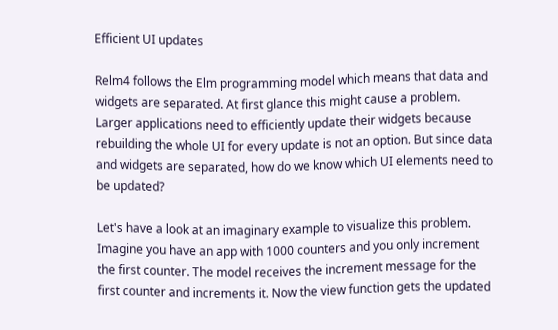Efficient UI updates

Relm4 follows the Elm programming model which means that data and widgets are separated. At first glance this might cause a problem. Larger applications need to efficiently update their widgets because rebuilding the whole UI for every update is not an option. But since data and widgets are separated, how do we know which UI elements need to be updated?

Let's have a look at an imaginary example to visualize this problem. Imagine you have an app with 1000 counters and you only increment the first counter. The model receives the increment message for the first counter and increments it. Now the view function gets the updated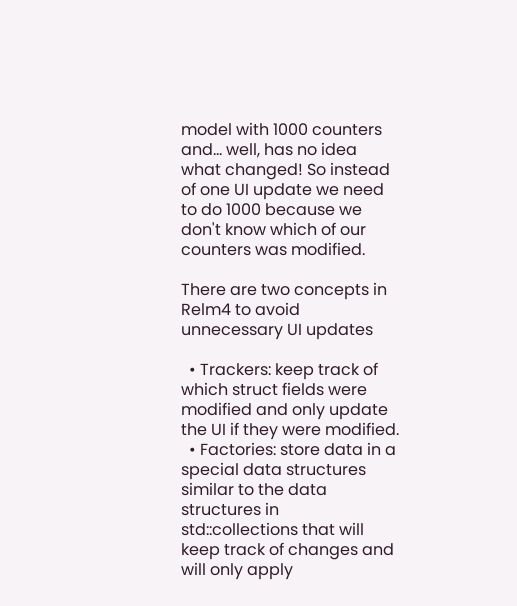model with 1000 counters and... well, has no idea what changed! So instead of one UI update we need to do 1000 because we don't know which of our counters was modified.

There are two concepts in Relm4 to avoid unnecessary UI updates

  • Trackers: keep track of which struct fields were modified and only update the UI if they were modified.
  • Factories: store data in a special data structures similar to the data structures in std::collections that will keep track of changes and will only apply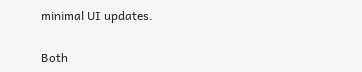minimal UI updates.

Both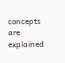concepts are explained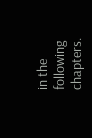in the following chapters.